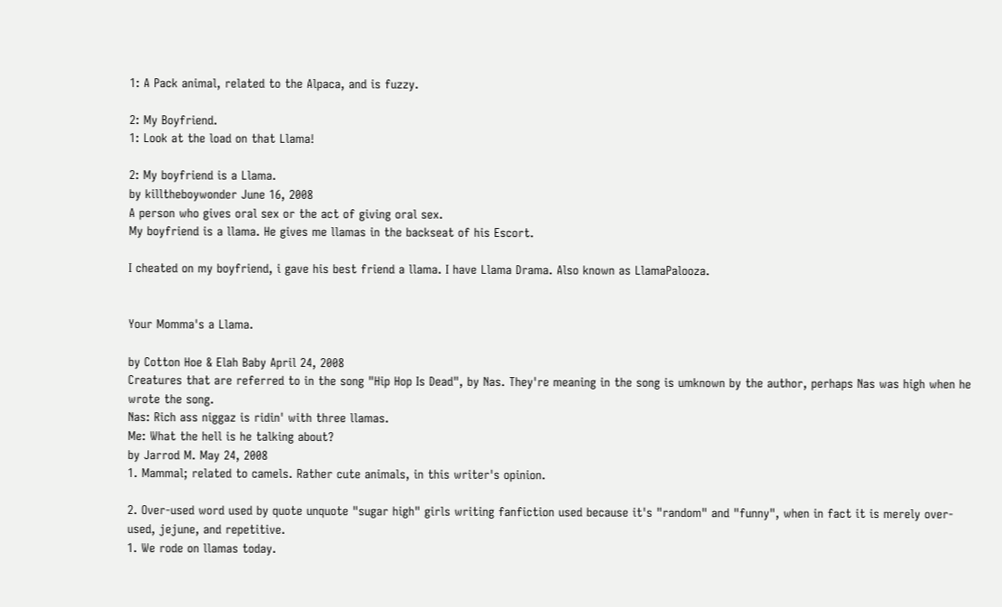1: A Pack animal, related to the Alpaca, and is fuzzy.

2: My Boyfriend.
1: Look at the load on that Llama!

2: My boyfriend is a Llama.
by killtheboywonder June 16, 2008
A person who gives oral sex or the act of giving oral sex.
My boyfriend is a llama. He gives me llamas in the backseat of his Escort.

I cheated on my boyfriend, i gave his best friend a llama. I have Llama Drama. Also known as LlamaPalooza.


Your Momma's a Llama.

by Cotton Hoe & Elah Baby April 24, 2008
Creatures that are referred to in the song "Hip Hop Is Dead", by Nas. They're meaning in the song is umknown by the author, perhaps Nas was high when he wrote the song.
Nas: Rich ass niggaz is ridin' with three llamas.
Me: What the hell is he talking about?
by Jarrod M. May 24, 2008
1. Mammal; related to camels. Rather cute animals, in this writer's opinion.

2. Over-used word used by quote unquote "sugar high" girls writing fanfiction used because it's "random" and "funny", when in fact it is merely over-used, jejune, and repetitive.
1. We rode on llamas today.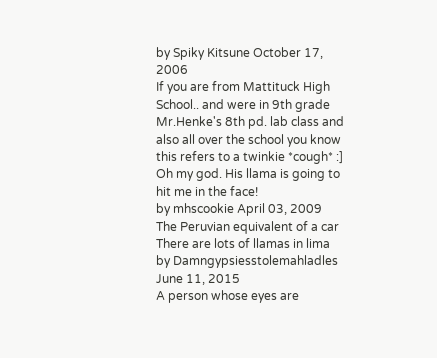by Spiky Kitsune October 17, 2006
If you are from Mattituck High School.. and were in 9th grade Mr.Henke's 8th pd. lab class and also all over the school you know this refers to a twinkie *cough* :]
Oh my god. His llama is going to hit me in the face!
by mhscookie April 03, 2009
The Peruvian equivalent of a car
There are lots of llamas in lima
by Damngypsiesstolemahladles June 11, 2015
A person whose eyes are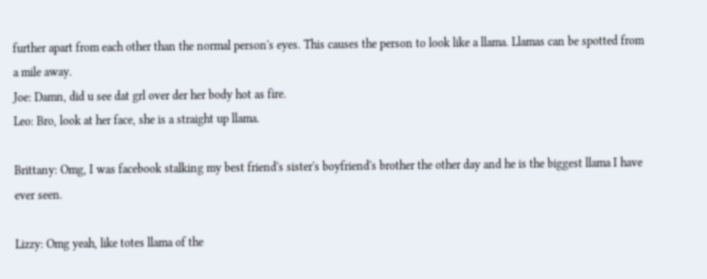further apart from each other than the normal person's eyes. This causes the person to look like a llama. Llamas can be spotted from a mile away.
Joe: Damn, did u see dat grl over der her body hot as fire.
Leo: Bro, look at her face, she is a straight up llama.

Brittany: Omg, I was facebook stalking my best friend's sister's boyfriend's brother the other day and he is the biggest llama I have ever seen.

Lizzy: Omg yeah, like totes llama of the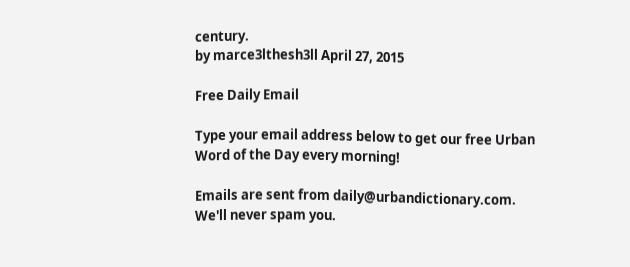century.
by marce3lthesh3ll April 27, 2015

Free Daily Email

Type your email address below to get our free Urban Word of the Day every morning!

Emails are sent from daily@urbandictionary.com. We'll never spam you.